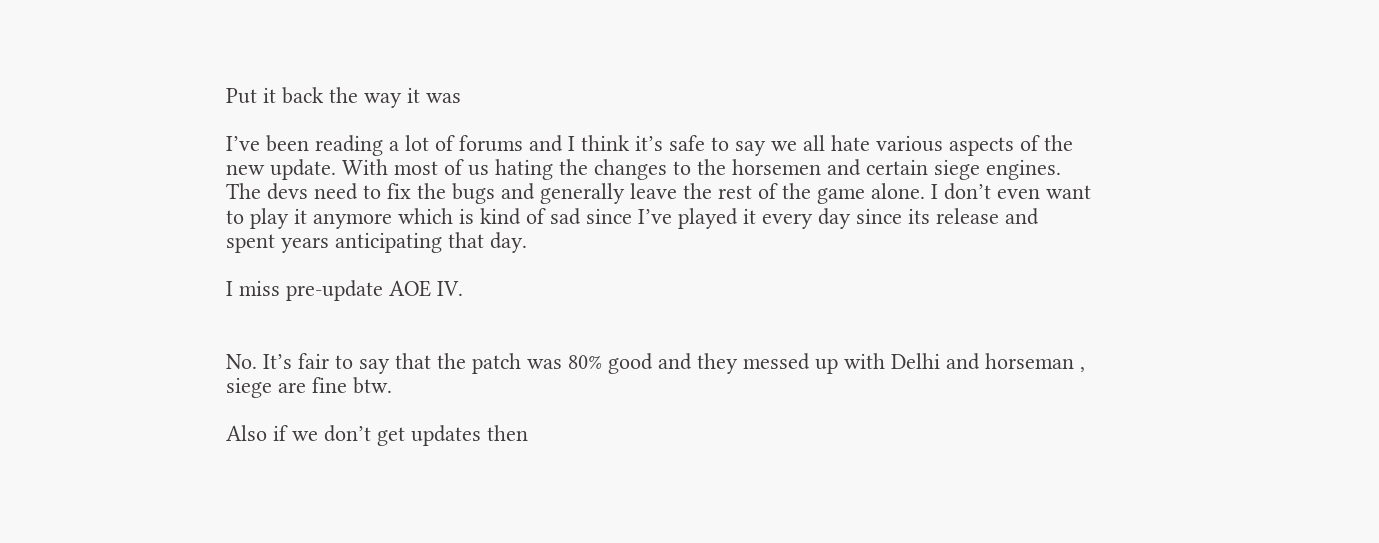Put it back the way it was

I’ve been reading a lot of forums and I think it’s safe to say we all hate various aspects of the new update. With most of us hating the changes to the horsemen and certain siege engines. The devs need to fix the bugs and generally leave the rest of the game alone. I don’t even want to play it anymore which is kind of sad since I’ve played it every day since its release and spent years anticipating that day.

I miss pre-update AOE IV.


No. It’s fair to say that the patch was 80% good and they messed up with Delhi and horseman , siege are fine btw.

Also if we don’t get updates then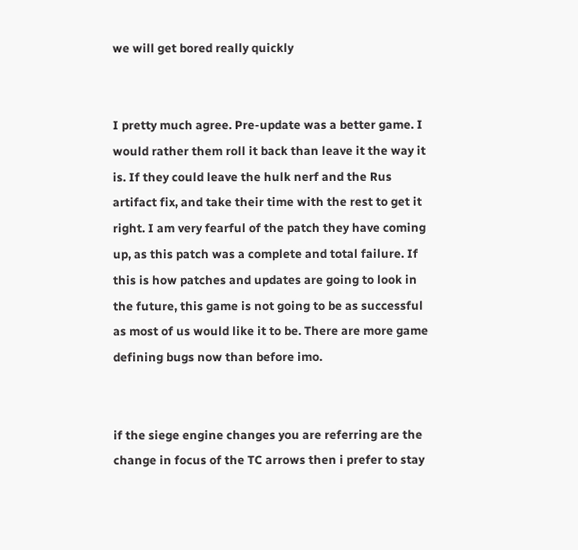we will get bored really quickly


I pretty much agree. Pre-update was a better game. I would rather them roll it back than leave it the way it is. If they could leave the hulk nerf and the Rus artifact fix, and take their time with the rest to get it right. I am very fearful of the patch they have coming up, as this patch was a complete and total failure. If this is how patches and updates are going to look in the future, this game is not going to be as successful as most of us would like it to be. There are more game defining bugs now than before imo.


if the siege engine changes you are referring are the change in focus of the TC arrows then i prefer to stay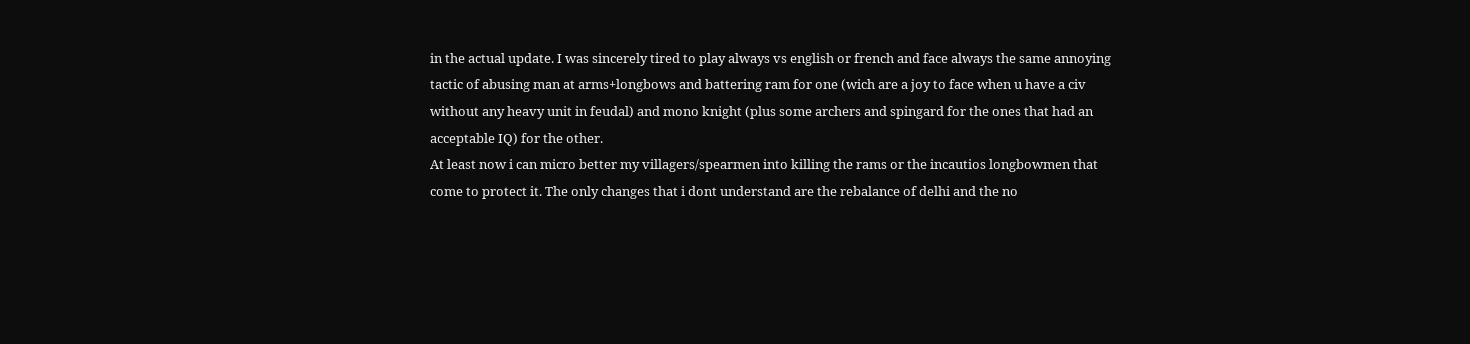in the actual update. I was sincerely tired to play always vs english or french and face always the same annoying tactic of abusing man at arms+longbows and battering ram for one (wich are a joy to face when u have a civ without any heavy unit in feudal) and mono knight (plus some archers and spingard for the ones that had an acceptable IQ) for the other.
At least now i can micro better my villagers/spearmen into killing the rams or the incautios longbowmen that come to protect it. The only changes that i dont understand are the rebalance of delhi and the no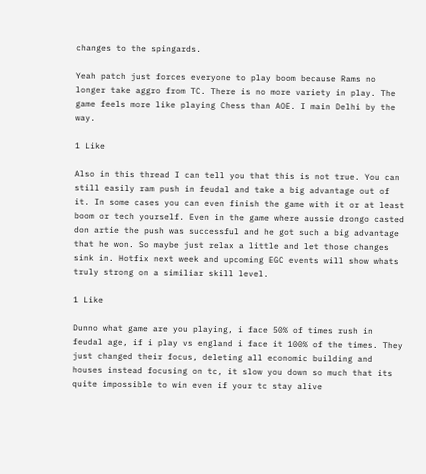changes to the spingards.

Yeah patch just forces everyone to play boom because Rams no longer take aggro from TC. There is no more variety in play. The game feels more like playing Chess than AOE. I main Delhi by the way.

1 Like

Also in this thread I can tell you that this is not true. You can still easily ram push in feudal and take a big advantage out of it. In some cases you can even finish the game with it or at least boom or tech yourself. Even in the game where aussie drongo casted don artie the push was successful and he got such a big advantage that he won. So maybe just relax a little and let those changes sink in. Hotfix next week and upcoming EGC events will show whats truly strong on a similiar skill level.

1 Like

Dunno what game are you playing, i face 50% of times rush in feudal age, if i play vs england i face it 100% of the times. They just changed their focus, deleting all economic building and houses instead focusing on tc, it slow you down so much that its quite impossible to win even if your tc stay alive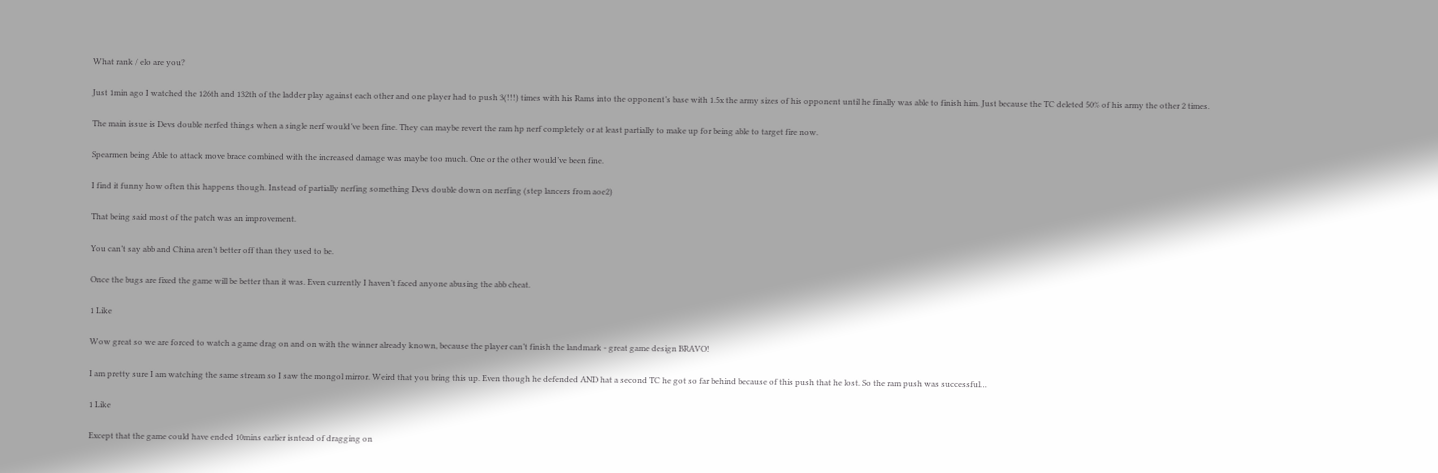What rank / elo are you?

Just 1min ago I watched the 126th and 132th of the ladder play against each other and one player had to push 3(!!!) times with his Rams into the opponent’s base with 1.5x the army sizes of his opponent until he finally was able to finish him. Just because the TC deleted 50% of his army the other 2 times.

The main issue is Devs double nerfed things when a single nerf would’ve been fine. They can maybe revert the ram hp nerf completely or at least partially to make up for being able to target fire now.

Spearmen being Able to attack move brace combined with the increased damage was maybe too much. One or the other would’ve been fine.

I find it funny how often this happens though. Instead of partially nerfing something Devs double down on nerfing (step lancers from aoe2)

That being said most of the patch was an improvement.

You can’t say abb and China aren’t better off than they used to be.

Once the bugs are fixed the game will be better than it was. Even currently I haven’t faced anyone abusing the abb cheat.

1 Like

Wow great so we are forced to watch a game drag on and on with the winner already known, because the player can’t finish the landmark - great game design BRAVO!

I am pretty sure I am watching the same stream so I saw the mongol mirror. Weird that you bring this up. Even though he defended AND hat a second TC he got so far behind because of this push that he lost. So the ram push was successful…

1 Like

Except that the game could have ended 10mins earlier isntead of dragging on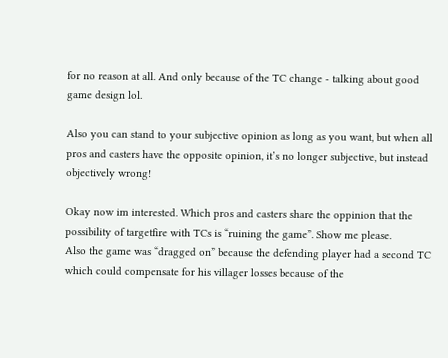for no reason at all. And only because of the TC change - talking about good game design lol.

Also you can stand to your subjective opinion as long as you want, but when all pros and casters have the opposite opinion, it’s no longer subjective, but instead objectively wrong!

Okay now im interested. Which pros and casters share the oppinion that the possibility of targetfire with TCs is “ruining the game”. Show me please.
Also the game was “dragged on” because the defending player had a second TC which could compensate for his villager losses because of the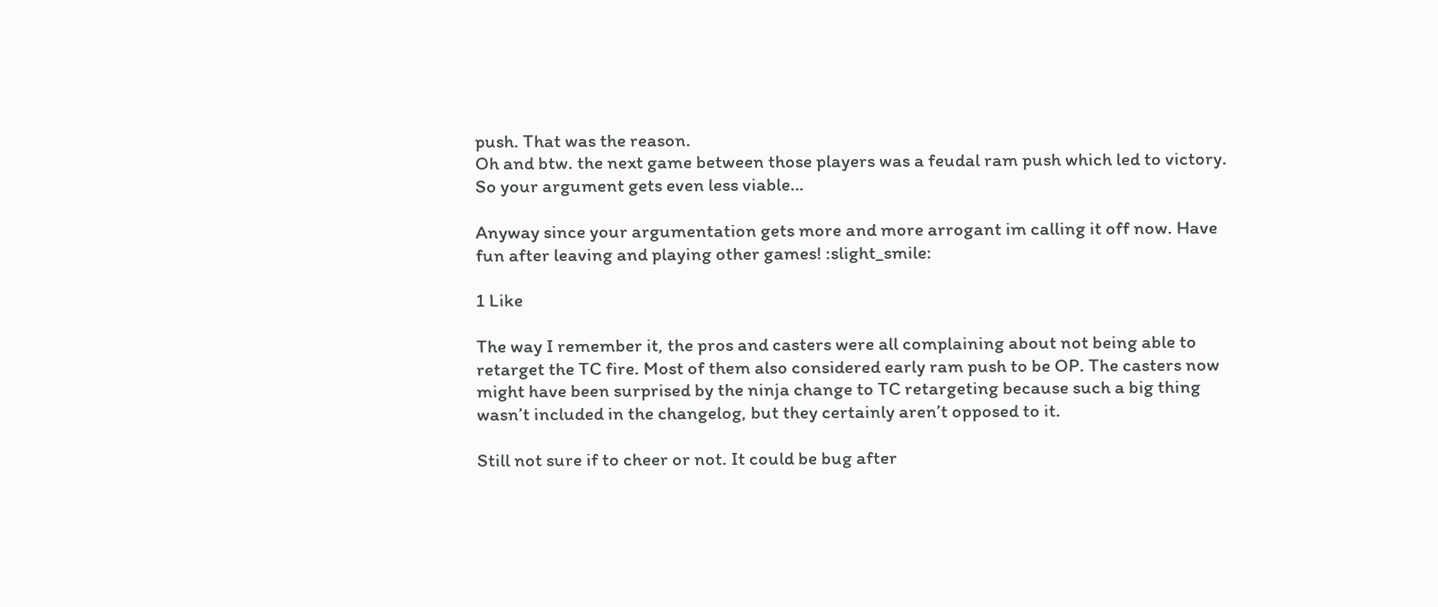push. That was the reason.
Oh and btw. the next game between those players was a feudal ram push which led to victory. So your argument gets even less viable…

Anyway since your argumentation gets more and more arrogant im calling it off now. Have fun after leaving and playing other games! :slight_smile:

1 Like

The way I remember it, the pros and casters were all complaining about not being able to retarget the TC fire. Most of them also considered early ram push to be OP. The casters now might have been surprised by the ninja change to TC retargeting because such a big thing wasn’t included in the changelog, but they certainly aren’t opposed to it.

Still not sure if to cheer or not. It could be bug after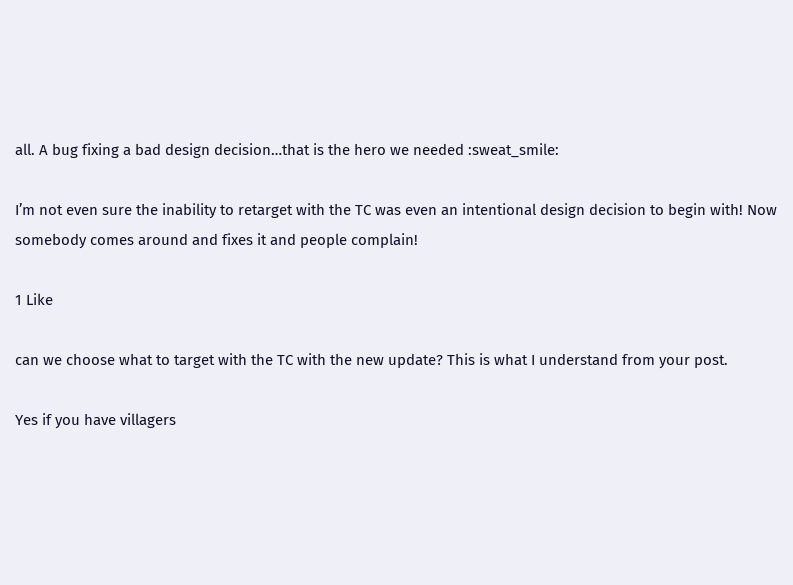all. A bug fixing a bad design decision…that is the hero we needed :sweat_smile:

I’m not even sure the inability to retarget with the TC was even an intentional design decision to begin with! Now somebody comes around and fixes it and people complain!

1 Like

can we choose what to target with the TC with the new update? This is what I understand from your post.

Yes if you have villagers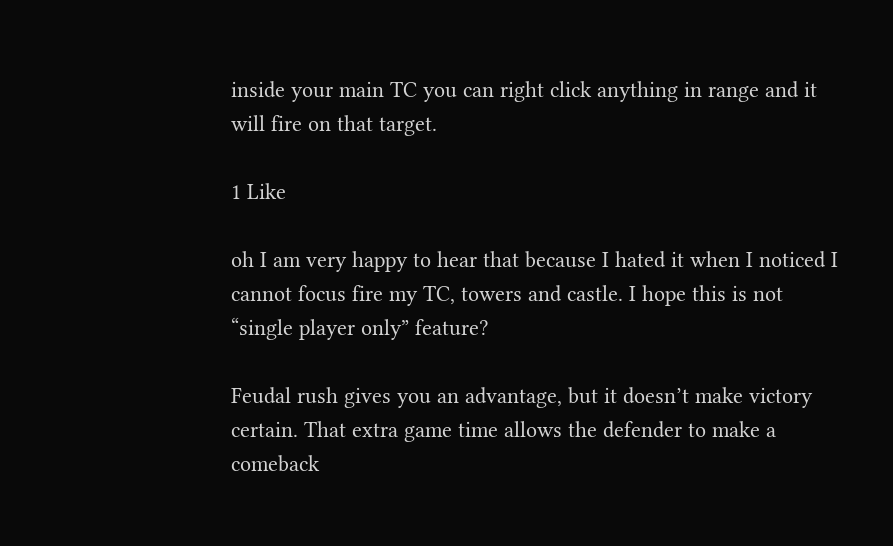inside your main TC you can right click anything in range and it will fire on that target.

1 Like

oh I am very happy to hear that because I hated it when I noticed I cannot focus fire my TC, towers and castle. I hope this is not “single player only” feature?

Feudal rush gives you an advantage, but it doesn’t make victory certain. That extra game time allows the defender to make a comeback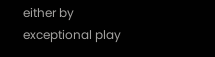either by exceptional play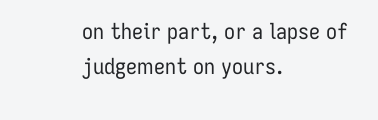on their part, or a lapse of judgement on yours.